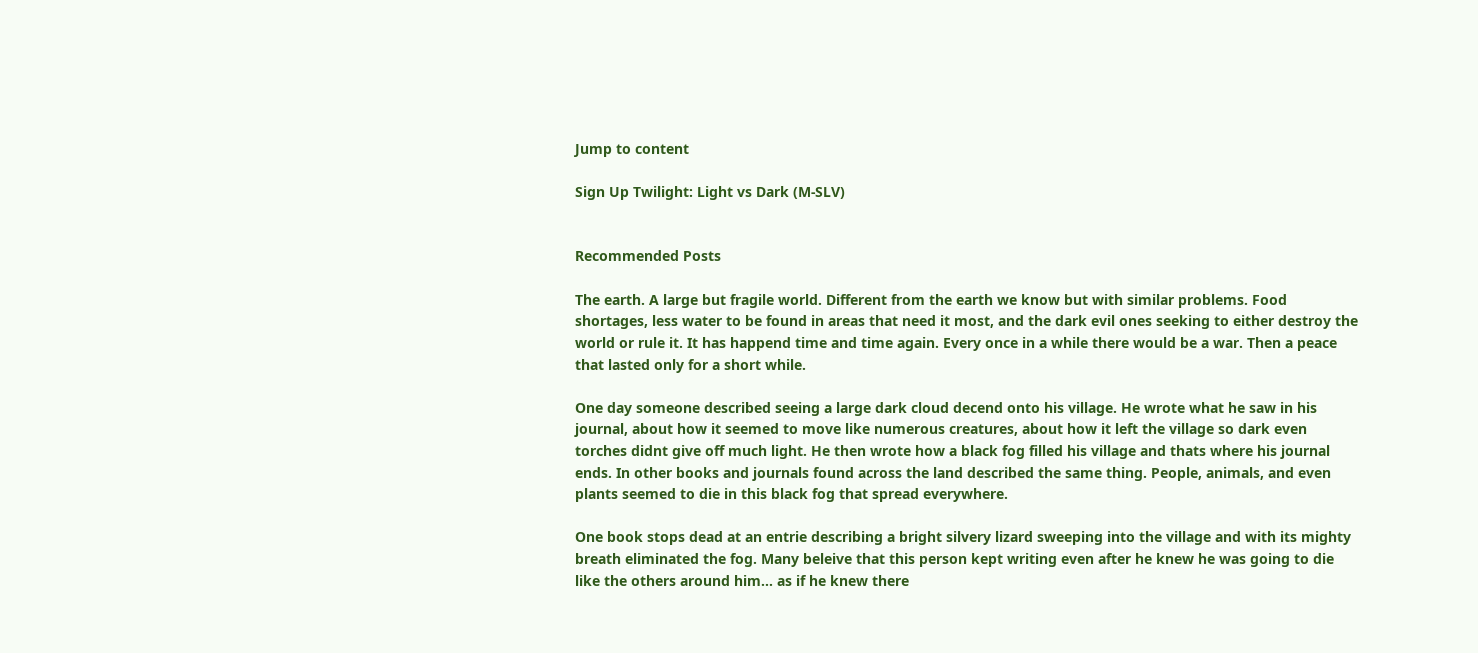Jump to content

Sign Up Twilight: Light vs Dark (M-SLV)


Recommended Posts

The earth. A large but fragile world. Different from the earth we know but with similar problems. Food shortages, less water to be found in areas that need it most, and the dark evil ones seeking to either destroy the world or rule it. It has happend time and time again. Every once in a while there would be a war. Then a peace that lasted only for a short while.

One day someone described seeing a large dark cloud decend onto his village. He wrote what he saw in his journal, about how it seemed to move like numerous creatures, about how it left the village so dark even torches didnt give off much light. He then wrote how a black fog filled his village and thats where his journal ends. In other books and journals found across the land described the same thing. People, animals, and even plants seemed to die in this black fog that spread everywhere.

One book stops dead at an entrie describing a bright silvery lizard sweeping into the village and with its mighty breath eliminated the fog. Many beleive that this person kept writing even after he knew he was going to die like the others around him... as if he knew there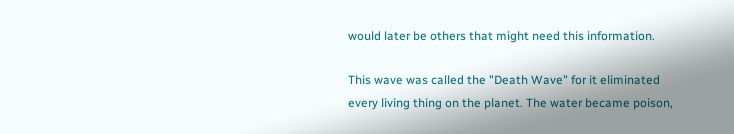would later be others that might need this information.

This wave was called the "Death Wave" for it eliminated every living thing on the planet. The water became poison,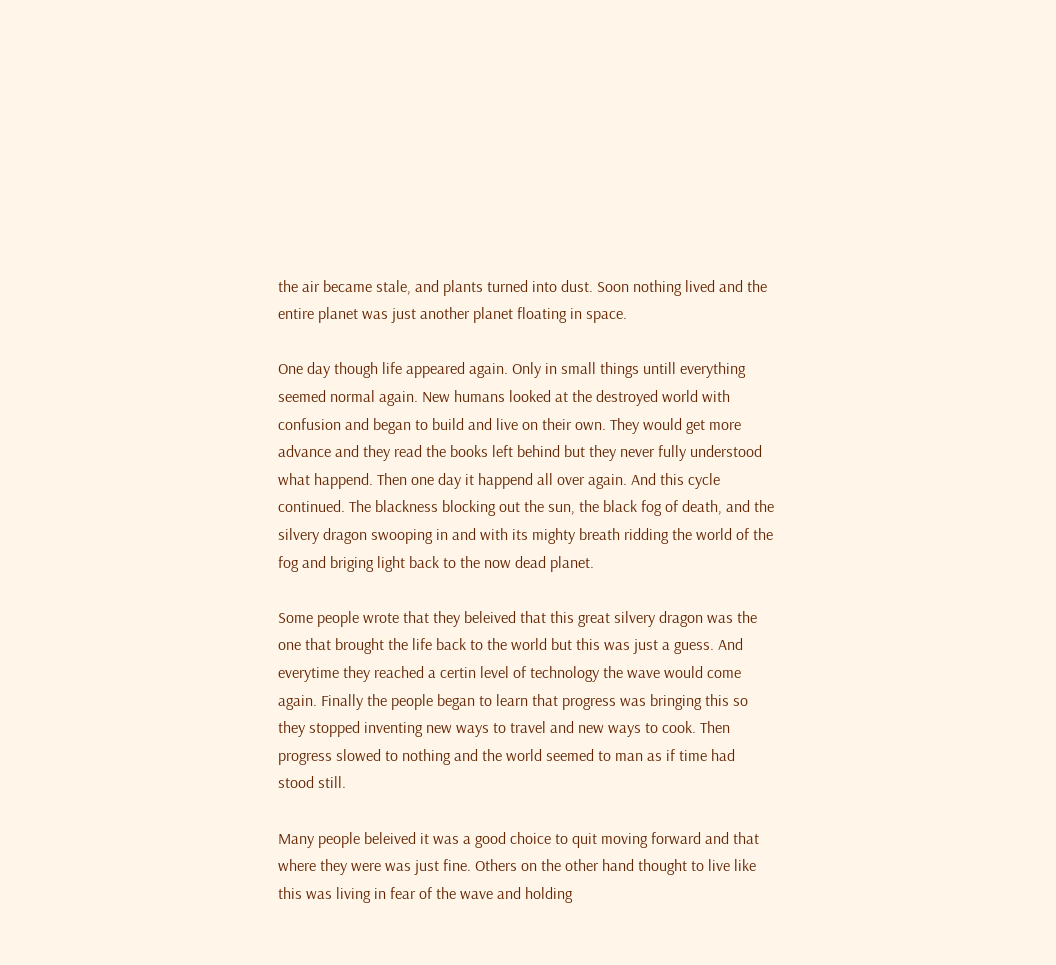the air became stale, and plants turned into dust. Soon nothing lived and the entire planet was just another planet floating in space.

One day though life appeared again. Only in small things untill everything seemed normal again. New humans looked at the destroyed world with confusion and began to build and live on their own. They would get more advance and they read the books left behind but they never fully understood what happend. Then one day it happend all over again. And this cycle continued. The blackness blocking out the sun, the black fog of death, and the silvery dragon swooping in and with its mighty breath ridding the world of the fog and briging light back to the now dead planet.

Some people wrote that they beleived that this great silvery dragon was the one that brought the life back to the world but this was just a guess. And everytime they reached a certin level of technology the wave would come again. Finally the people began to learn that progress was bringing this so they stopped inventing new ways to travel and new ways to cook. Then progress slowed to nothing and the world seemed to man as if time had stood still.

Many people beleived it was a good choice to quit moving forward and that where they were was just fine. Others on the other hand thought to live like this was living in fear of the wave and holding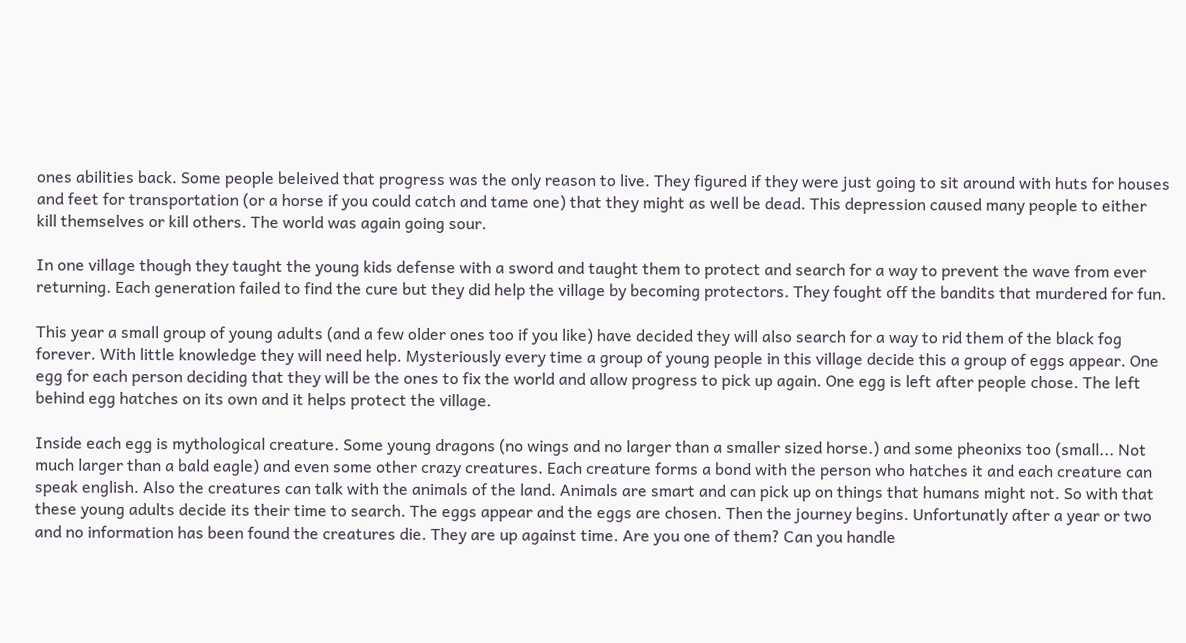ones abilities back. Some people beleived that progress was the only reason to live. They figured if they were just going to sit around with huts for houses and feet for transportation (or a horse if you could catch and tame one) that they might as well be dead. This depression caused many people to either kill themselves or kill others. The world was again going sour.

In one village though they taught the young kids defense with a sword and taught them to protect and search for a way to prevent the wave from ever returning. Each generation failed to find the cure but they did help the village by becoming protectors. They fought off the bandits that murdered for fun.

This year a small group of young adults (and a few older ones too if you like) have decided they will also search for a way to rid them of the black fog forever. With little knowledge they will need help. Mysteriously every time a group of young people in this village decide this a group of eggs appear. One egg for each person deciding that they will be the ones to fix the world and allow progress to pick up again. One egg is left after people chose. The left behind egg hatches on its own and it helps protect the village.

Inside each egg is mythological creature. Some young dragons (no wings and no larger than a smaller sized horse.) and some pheonixs too (small... Not much larger than a bald eagle) and even some other crazy creatures. Each creature forms a bond with the person who hatches it and each creature can speak english. Also the creatures can talk with the animals of the land. Animals are smart and can pick up on things that humans might not. So with that these young adults decide its their time to search. The eggs appear and the eggs are chosen. Then the journey begins. Unfortunatly after a year or two and no information has been found the creatures die. They are up against time. Are you one of them? Can you handle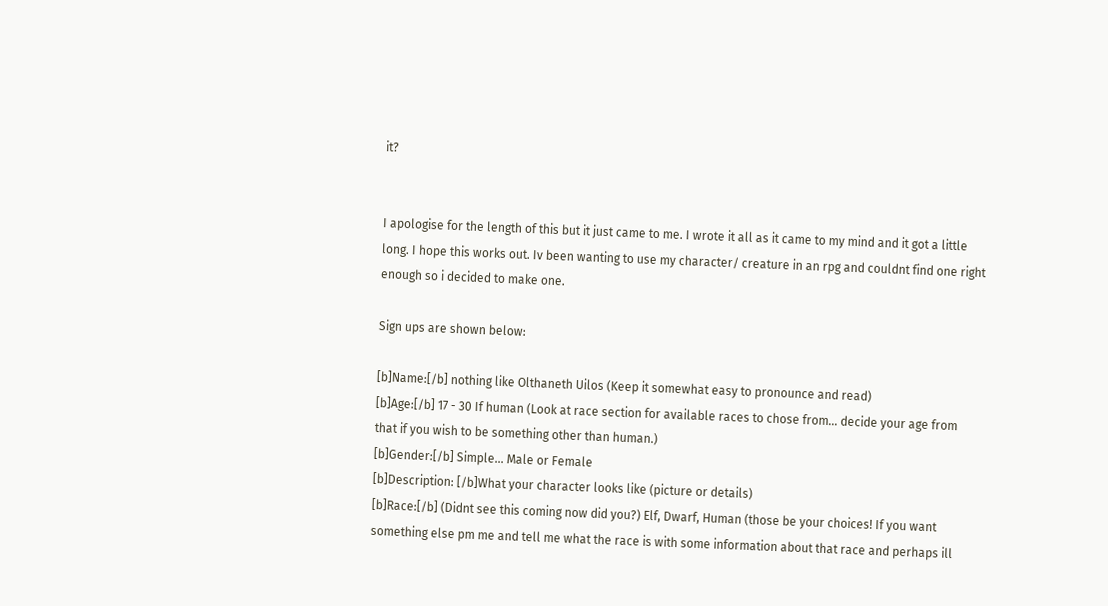it?


I apologise for the length of this but it just came to me. I wrote it all as it came to my mind and it got a little long. I hope this works out. Iv been wanting to use my character/ creature in an rpg and couldnt find one right enough so i decided to make one.

Sign ups are shown below:

[b]Name:[/b] nothing like Olthaneth Uilos (Keep it somewhat easy to pronounce and read)
[b]Age:[/b] 17 - 30 If human (Look at race section for available races to chose from... decide your age from that if you wish to be something other than human.)
[b]Gender:[/b] Simple... Male or Female
[b]Description: [/b]What your character looks like (picture or details)
[b]Race:[/b] (Didnt see this coming now did you?) Elf, Dwarf, Human (those be your choices! If you want something else pm me and tell me what the race is with some information about that race and perhaps ill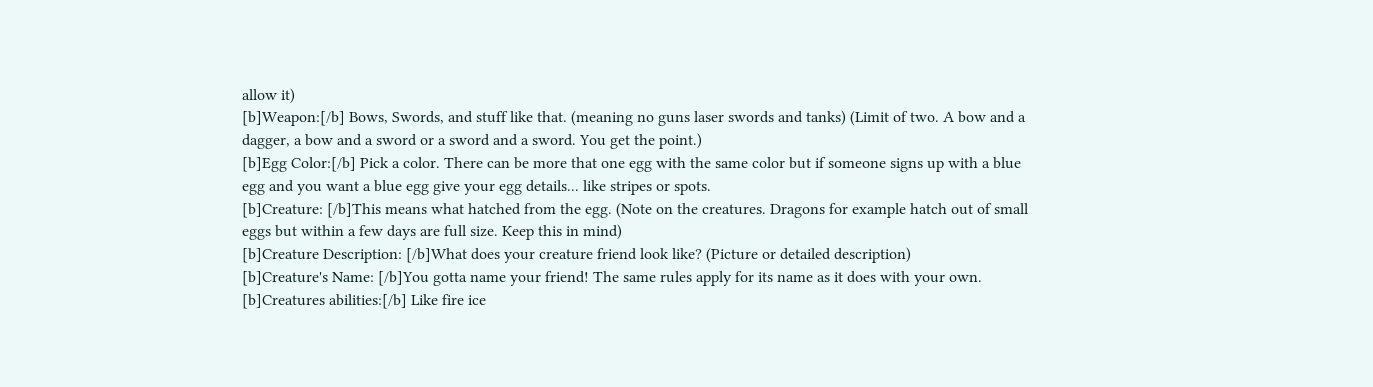allow it)
[b]Weapon:[/b] Bows, Swords, and stuff like that. (meaning no guns laser swords and tanks) (Limit of two. A bow and a dagger, a bow and a sword or a sword and a sword. You get the point.)
[b]Egg Color:[/b] Pick a color. There can be more that one egg with the same color but if someone signs up with a blue egg and you want a blue egg give your egg details... like stripes or spots.
[b]Creature: [/b]This means what hatched from the egg. (Note on the creatures. Dragons for example hatch out of small eggs but within a few days are full size. Keep this in mind)
[b]Creature Description: [/b]What does your creature friend look like? (Picture or detailed description)
[b]Creature's Name: [/b]You gotta name your friend! The same rules apply for its name as it does with your own.
[b]Creatures abilities:[/b] Like fire ice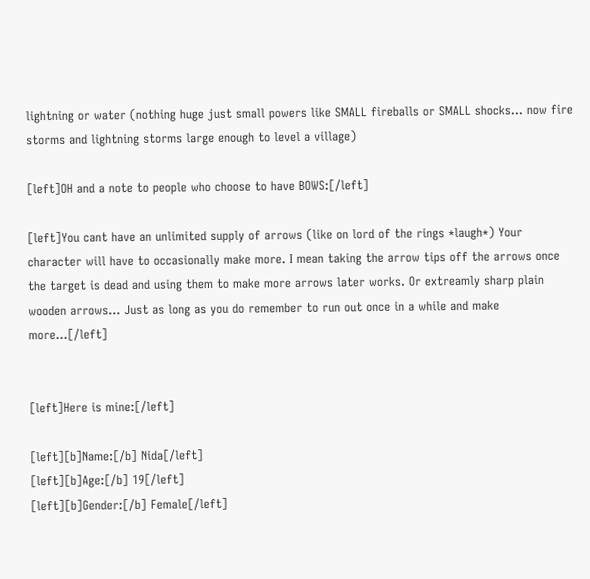lightning or water (nothing huge just small powers like SMALL fireballs or SMALL shocks... now fire storms and lightning storms large enough to level a village)

[left]OH and a note to people who choose to have BOWS:[/left]

[left]You cant have an unlimited supply of arrows (like on lord of the rings *laugh*) Your character will have to occasionally make more. I mean taking the arrow tips off the arrows once the target is dead and using them to make more arrows later works. Or extreamly sharp plain wooden arrows... Just as long as you do remember to run out once in a while and make more...[/left]


[left]Here is mine:[/left]

[left][b]Name:[/b] Nida[/left]
[left][b]Age:[/b] 19[/left]
[left][b]Gender:[/b] Female[/left]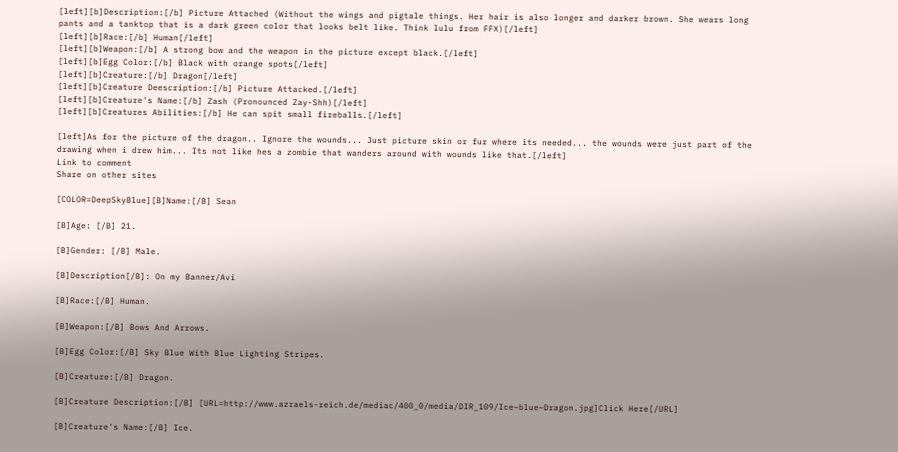[left][b]Description:[/b] Picture Attached (Without the wings and pigtale things. Her hair is also longer and darker brown. She wears long pants and a tanktop that is a dark green color that looks belt like. Think lulu from FFX)[/left]
[left][b]Race:[/b] Human[/left]
[left][b]Weapon:[/b] A strong bow and the weapon in the picture except black.[/left]
[left][b]Egg Color:[/b] Black with orange spots[/left]
[left][b]Creature:[/b] Dragon[/left]
[left][b]Creature Deescription:[/b] Picture Attacked.[/left]
[left][b]Creature's Name:[/b] Zash (Pronounced Zay-Shh)[/left]
[left][b]Creatures Abilities:[/b] He can spit small fireballs.[/left]

[left]As for the picture of the dragon.. Ignore the wounds... Just picture skin or fur where its needed... the wounds were just part of the drawing when i drew him... Its not like hes a zombie that wanders around with wounds like that.[/left]
Link to comment
Share on other sites

[COLOR=DeepSkyBlue][B]Name:[/B] Sean

[B]Age: [/B] 21.

[B]Gender: [/B] Male.

[B]Description[/B]: On my Banner/Avi

[B]Race:[/B] Human.

[B]Weapon:[/B] Bows And Arrows.

[B]Egg Color:[/B] Sky Blue With Blue Lighting Stripes.

[B]Creature:[/B] Dragon.

[B]Creature Description:[/B] [URL=http://www.azraels-reich.de/mediac/400_0/media/DIR_109/Ice~blue~Dragon.jpg]Click Here[/URL]

[B]Creature's Name:[/B] Ice.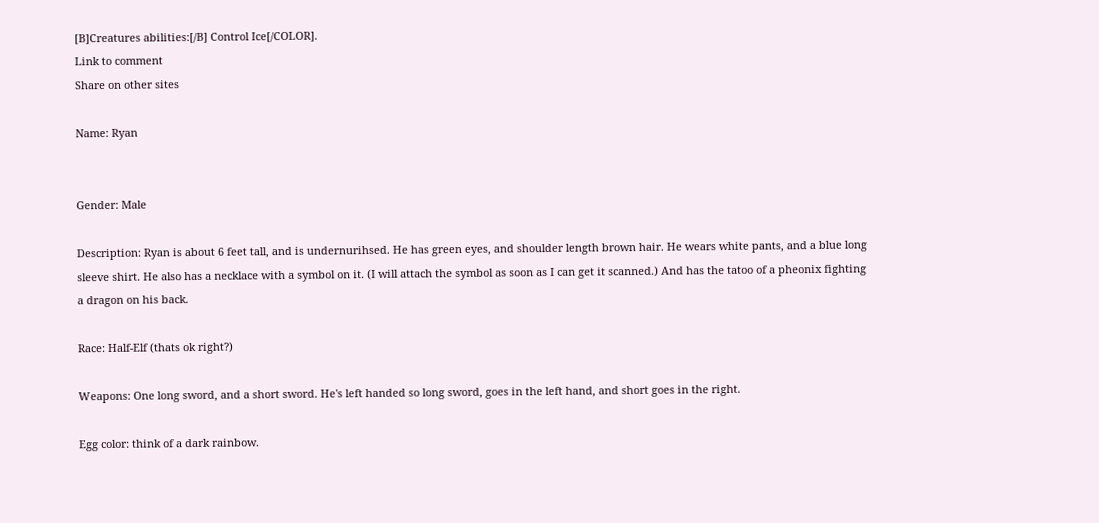[B]Creatures abilities:[/B] Control Ice[/COLOR].
Link to comment
Share on other sites

Name: Ryan


Gender: Male

Description: Ryan is about 6 feet tall, and is undernurihsed. He has green eyes, and shoulder length brown hair. He wears white pants, and a blue long sleeve shirt. He also has a necklace with a symbol on it. (I will attach the symbol as soon as I can get it scanned.) And has the tatoo of a pheonix fighting a dragon on his back.

Race: Half-Elf (thats ok right?)

Weapons: One long sword, and a short sword. He's left handed so long sword, goes in the left hand, and short goes in the right.

Egg color: think of a dark rainbow.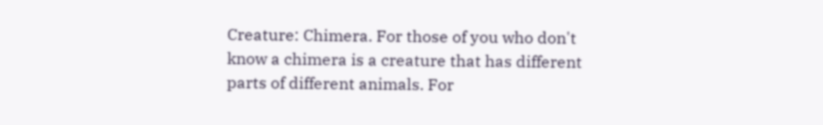Creature: Chimera. For those of you who don't know a chimera is a creature that has different parts of different animals. For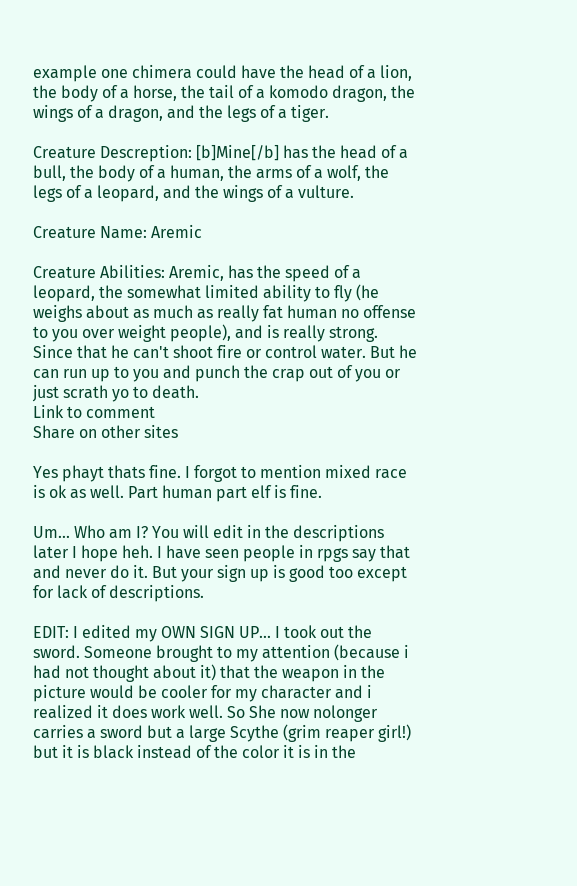example one chimera could have the head of a lion, the body of a horse, the tail of a komodo dragon, the wings of a dragon, and the legs of a tiger.

Creature Descreption: [b]Mine[/b] has the head of a bull, the body of a human, the arms of a wolf, the legs of a leopard, and the wings of a vulture.

Creature Name: Aremic

Creature Abilities: Aremic, has the speed of a leopard, the somewhat limited ability to fly (he weighs about as much as really fat human no offense to you over weight people), and is really strong. Since that he can't shoot fire or control water. But he can run up to you and punch the crap out of you or just scrath yo to death.
Link to comment
Share on other sites

Yes phayt thats fine. I forgot to mention mixed race is ok as well. Part human part elf is fine.

Um... Who am I? You will edit in the descriptions later I hope heh. I have seen people in rpgs say that and never do it. But your sign up is good too except for lack of descriptions.

EDIT: I edited my OWN SIGN UP... I took out the sword. Someone brought to my attention (because i had not thought about it) that the weapon in the picture would be cooler for my character and i realized it does work well. So She now nolonger carries a sword but a large Scythe (grim reaper girl!) but it is black instead of the color it is in the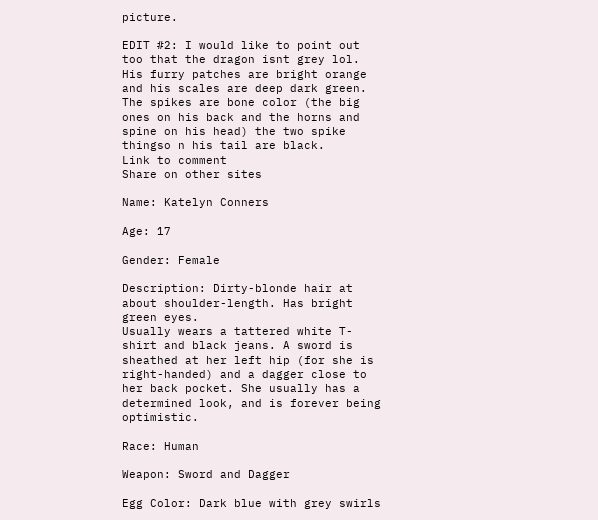picture.

EDIT #2: I would like to point out too that the dragon isnt grey lol. His furry patches are bright orange and his scales are deep dark green. The spikes are bone color (the big ones on his back and the horns and spine on his head) the two spike thingso n his tail are black.
Link to comment
Share on other sites

Name: Katelyn Conners

Age: 17

Gender: Female

Description: Dirty-blonde hair at about shoulder-length. Has bright green eyes.
Usually wears a tattered white T-shirt and black jeans. A sword is sheathed at her left hip (for she is right-handed) and a dagger close to her back pocket. She usually has a determined look, and is forever being optimistic.

Race: Human

Weapon: Sword and Dagger

Egg Color: Dark blue with grey swirls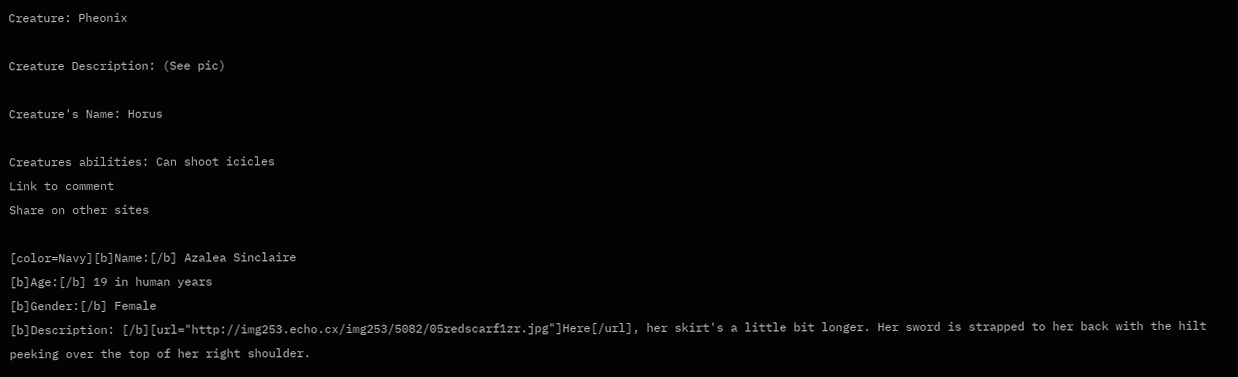Creature: Pheonix

Creature Description: (See pic)

Creature's Name: Horus

Creatures abilities: Can shoot icicles
Link to comment
Share on other sites

[color=Navy][b]Name:[/b] Azalea Sinclaire
[b]Age:[/b] 19 in human years
[b]Gender:[/b] Female
[b]Description: [/b][url="http://img253.echo.cx/img253/5082/05redscarf1zr.jpg"]Here[/url], her skirt's a little bit longer. Her sword is strapped to her back with the hilt peeking over the top of her right shoulder.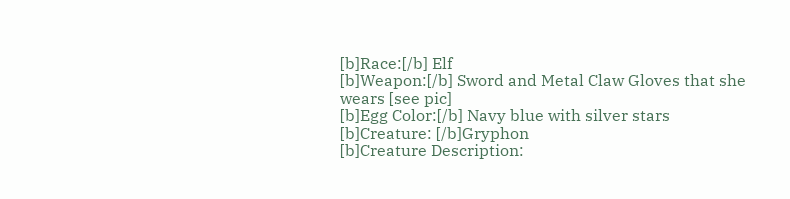[b]Race:[/b] Elf
[b]Weapon:[/b] Sword and Metal Claw Gloves that she wears [see pic]
[b]Egg Color:[/b] Navy blue with silver stars
[b]Creature: [/b]Gryphon
[b]Creature Description: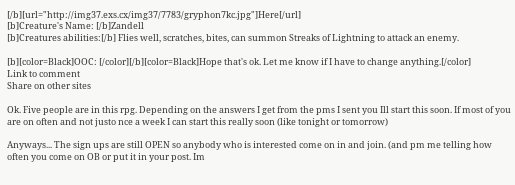[/b][url="http://img37.exs.cx/img37/7783/gryphon7kc.jpg"]Here[/url]
[b]Creature's Name: [/b]Zandell
[b]Creatures abilities:[/b] Flies well, scratches, bites, can summon Streaks of Lightning to attack an enemy.

[b][color=Black]OOC: [/color][/b][color=Black]Hope that's ok. Let me know if I have to change anything.[/color]
Link to comment
Share on other sites

Ok. Five people are in this rpg. Depending on the answers I get from the pms I sent you Ill start this soon. If most of you are on often and not justo nce a week I can start this really soon (like tonight or tomorrow)

Anyways... The sign ups are still OPEN so anybody who is interested come on in and join. (and pm me telling how often you come on OB or put it in your post. Im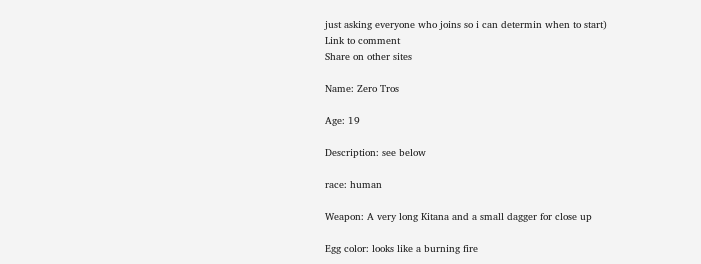just asking everyone who joins so i can determin when to start)
Link to comment
Share on other sites

Name: Zero Tros

Age: 19

Description: see below

race: human

Weapon: A very long Kitana and a small dagger for close up

Egg color: looks like a burning fire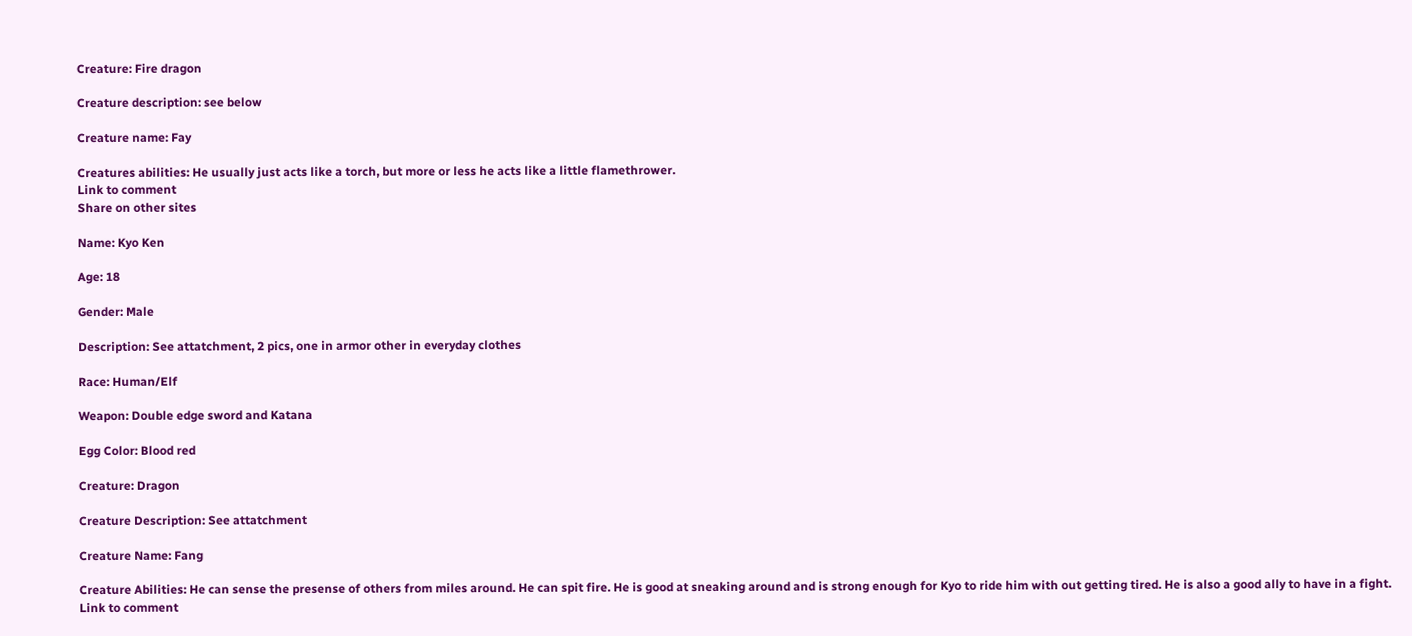Creature: Fire dragon

Creature description: see below

Creature name: Fay

Creatures abilities: He usually just acts like a torch, but more or less he acts like a little flamethrower.
Link to comment
Share on other sites

Name: Kyo Ken

Age: 18

Gender: Male

Description: See attatchment, 2 pics, one in armor other in everyday clothes

Race: Human/Elf

Weapon: Double edge sword and Katana

Egg Color: Blood red

Creature: Dragon

Creature Description: See attatchment

Creature Name: Fang

Creature Abilities: He can sense the presense of others from miles around. He can spit fire. He is good at sneaking around and is strong enough for Kyo to ride him with out getting tired. He is also a good ally to have in a fight.
Link to comment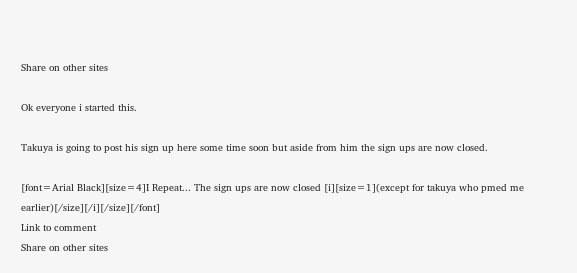Share on other sites

Ok everyone i started this.

Takuya is going to post his sign up here some time soon but aside from him the sign ups are now closed.

[font=Arial Black][size=4]I Repeat... The sign ups are now closed [i][size=1](except for takuya who pmed me earlier)[/size][/i][/size][/font]
Link to comment
Share on other sites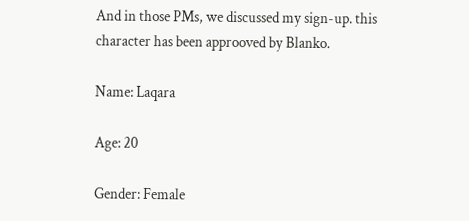And in those PMs, we discussed my sign-up. this character has been approoved by Blanko.

Name: Laqara

Age: 20

Gender: Female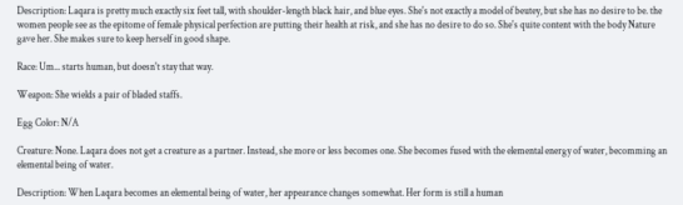Description: Laqara is pretty much exactly six feet tall, with shoulder-length black hair, and blue eyes. She's not exactly a model of beutey, but she has no desire to be. the women people see as the epitome of female physical perfection are putting their health at risk, and she has no desire to do so. She's quite content with the body Nature gave her. She makes sure to keep herself in good shape.

Race: Um... starts human, but doesn't stay that way.

Weapon: She wields a pair of bladed staffs.

Egg Color: N/A

Creature: None. Laqara does not get a creature as a partner. Instead, she more or less becomes one. She becomes fused with the elemental energy of water, becomming an elemental being of water.

Description: When Laqara becomes an elemental being of water, her appearance changes somewhat. Her form is still a human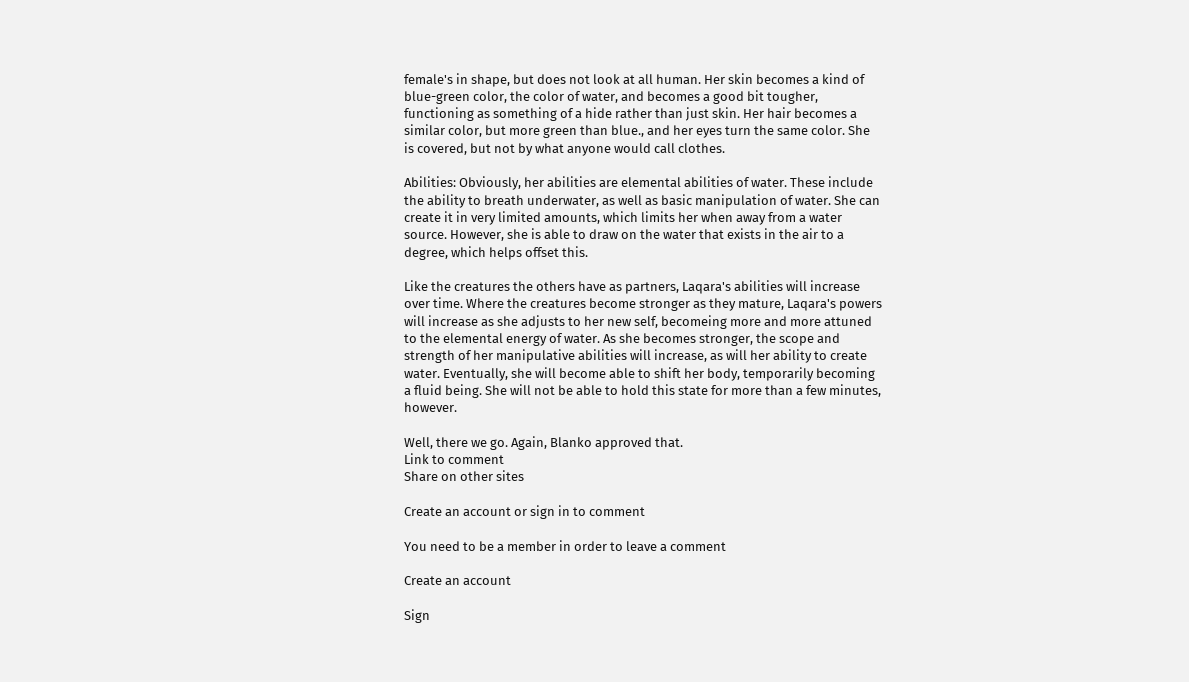female's in shape, but does not look at all human. Her skin becomes a kind of blue-green color, the color of water, and becomes a good bit tougher, functioning as something of a hide rather than just skin. Her hair becomes a similar color, but more green than blue., and her eyes turn the same color. She is covered, but not by what anyone would call clothes.

Abilities: Obviously, her abilities are elemental abilities of water. These include the ability to breath underwater, as well as basic manipulation of water. She can create it in very limited amounts, which limits her when away from a water source. However, she is able to draw on the water that exists in the air to a degree, which helps offset this.

Like the creatures the others have as partners, Laqara's abilities will increase over time. Where the creatures become stronger as they mature, Laqara's powers will increase as she adjusts to her new self, becomeing more and more attuned to the elemental energy of water. As she becomes stronger, the scope and strength of her manipulative abilities will increase, as will her ability to create water. Eventually, she will become able to shift her body, temporarily becoming a fluid being. She will not be able to hold this state for more than a few minutes, however.

Well, there we go. Again, Blanko approved that.
Link to comment
Share on other sites

Create an account or sign in to comment

You need to be a member in order to leave a comment

Create an account

Sign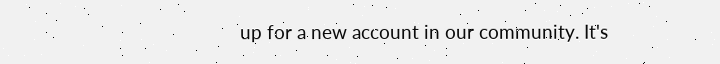up for a new account in our community. It's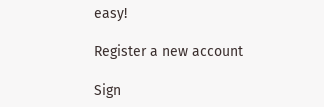easy!

Register a new account

Sign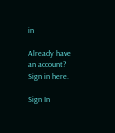in

Already have an account? Sign in here.

Sign In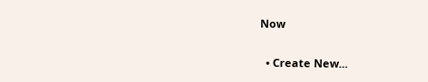Now

  • Create New...